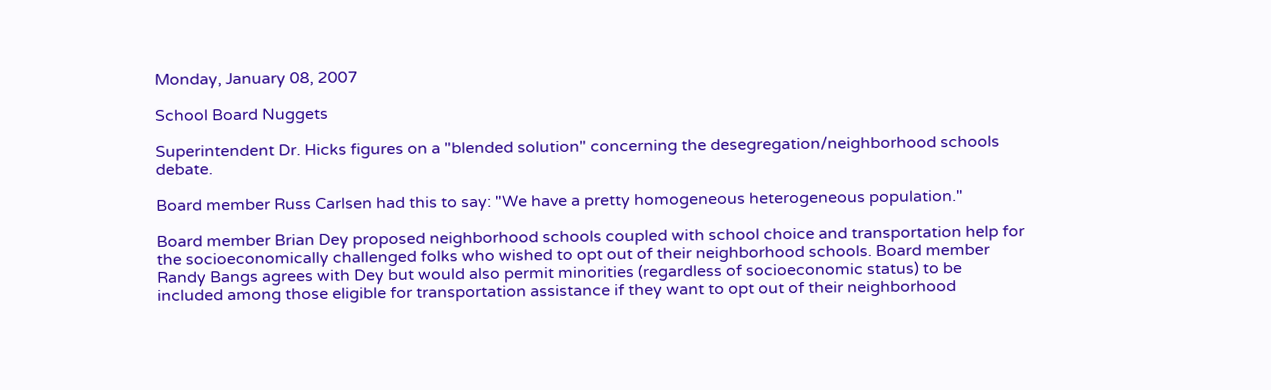Monday, January 08, 2007

School Board Nuggets

Superintendent Dr. Hicks figures on a "blended solution" concerning the desegregation/neighborhood schools debate.

Board member Russ Carlsen had this to say: "We have a pretty homogeneous heterogeneous population."

Board member Brian Dey proposed neighborhood schools coupled with school choice and transportation help for the socioeconomically challenged folks who wished to opt out of their neighborhood schools. Board member Randy Bangs agrees with Dey but would also permit minorities (regardless of socioeconomic status) to be included among those eligible for transportation assistance if they want to opt out of their neighborhood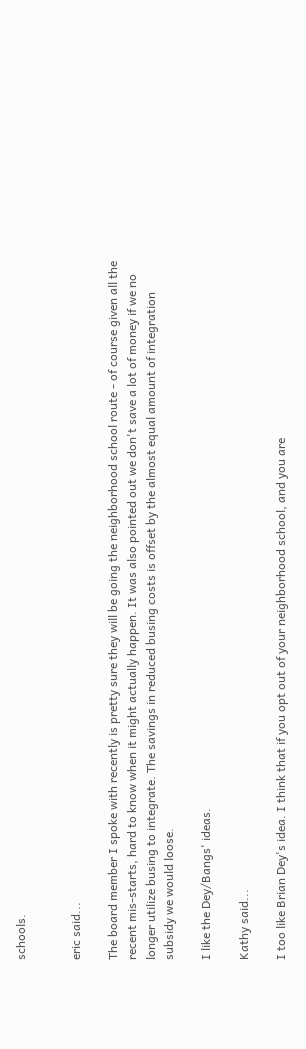schools.


eric said...

The board member I spoke with recently is pretty sure they will be going the neighborhood school route - of course given all the recent mis-starts, hard to know when it might actually happen. It was also pointed out we don't save a lot of money if we no longer utilize busing to integrate. The savings in reduced busing costs is offset by the almost equal amount of integration subsidy we would loose.

I like the Dey/Bangs' ideas.

Kathy said...

I too like Brian Dey's idea. I think that if you opt out of your neighborhood school, and you are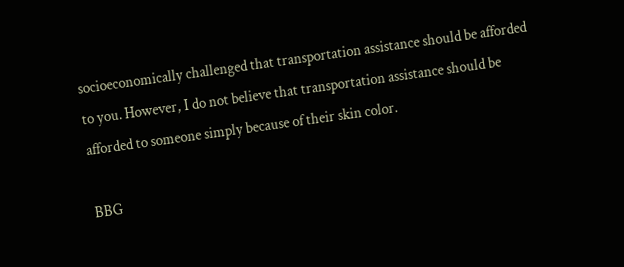socioeconomically challenged that transportation assistance should be afforded to you. However, I do not believe that transportation assistance should be afforded to someone simply because of their skin color.

BBG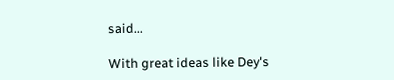said...

With great ideas like Dey's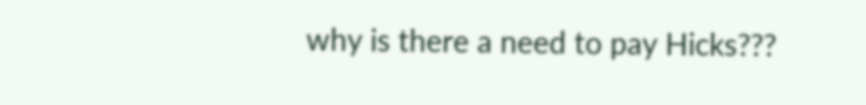why is there a need to pay Hicks???